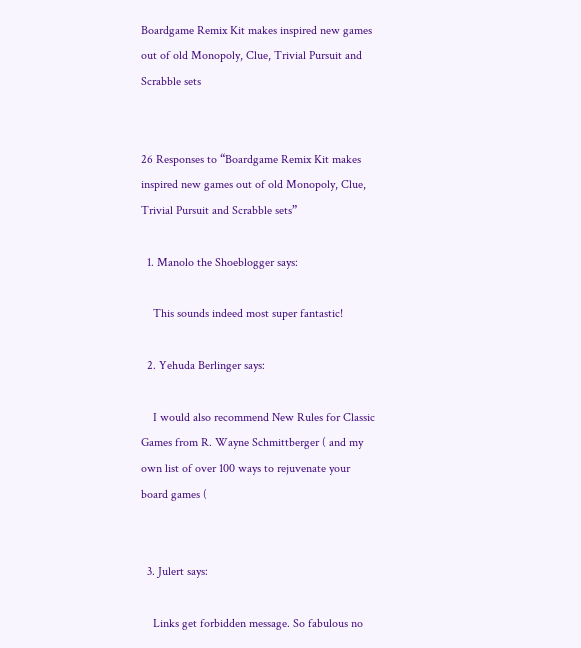Boardgame Remix Kit makes inspired new games out of old Monopoly, Clue, Trivial Pursuit and Scrabble sets


26 Responses to “Boardgame Remix Kit makes inspired new games out of old Monopoly, Clue, Trivial Pursuit and Scrabble sets”

  1. Manolo the Shoeblogger says:

    This sounds indeed most super fantastic!

  2. Yehuda Berlinger says:

    I would also recommend New Rules for Classic Games from R. Wayne Schmittberger ( and my own list of over 100 ways to rejuvenate your board games (


  3. Julert says:

    Links get forbidden message. So fabulous no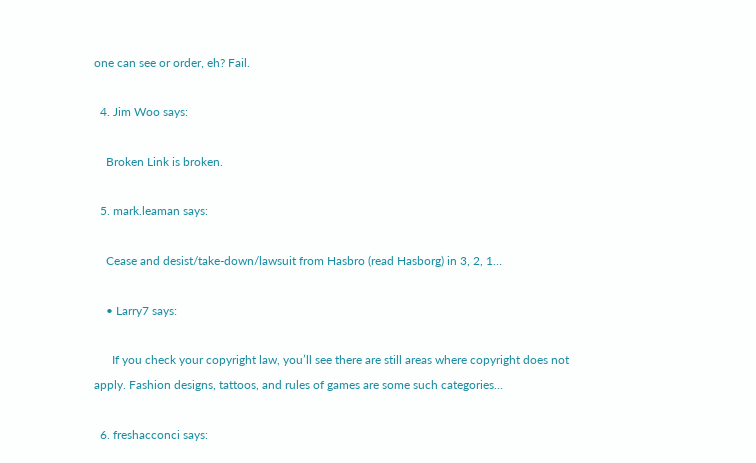one can see or order, eh? Fail.

  4. Jim Woo says:

    Broken Link is broken.

  5. mark.leaman says:

    Cease and desist/take-down/lawsuit from Hasbro (read Hasborg) in 3, 2, 1…

    • Larry7 says:

      If you check your copyright law, you’ll see there are still areas where copyright does not apply. Fashion designs, tattoos, and rules of games are some such categories…

  6. freshacconci says: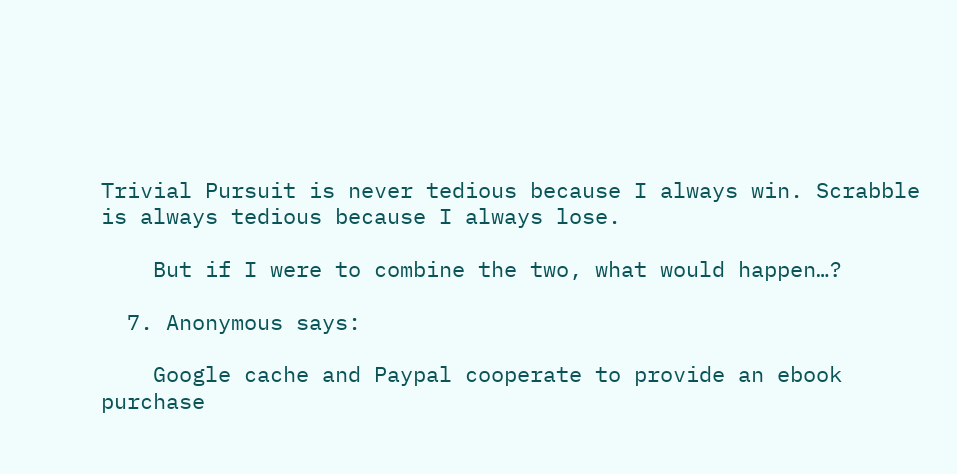Trivial Pursuit is never tedious because I always win. Scrabble is always tedious because I always lose.

    But if I were to combine the two, what would happen…?

  7. Anonymous says:

    Google cache and Paypal cooperate to provide an ebook purchase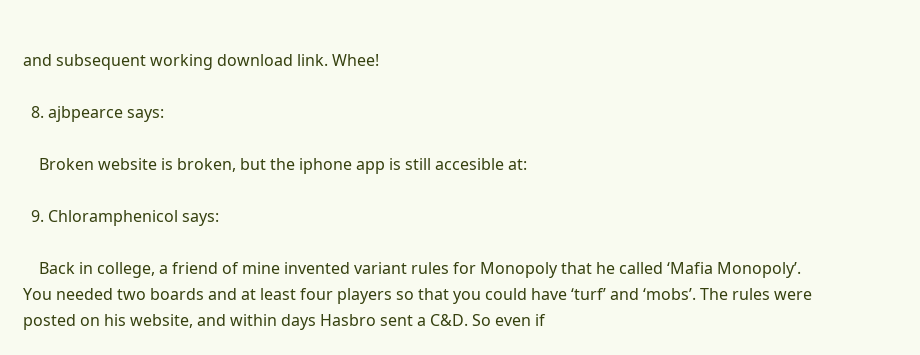and subsequent working download link. Whee!

  8. ajbpearce says:

    Broken website is broken, but the iphone app is still accesible at:

  9. Chloramphenicol says:

    Back in college, a friend of mine invented variant rules for Monopoly that he called ‘Mafia Monopoly’. You needed two boards and at least four players so that you could have ‘turf’ and ‘mobs’. The rules were posted on his website, and within days Hasbro sent a C&D. So even if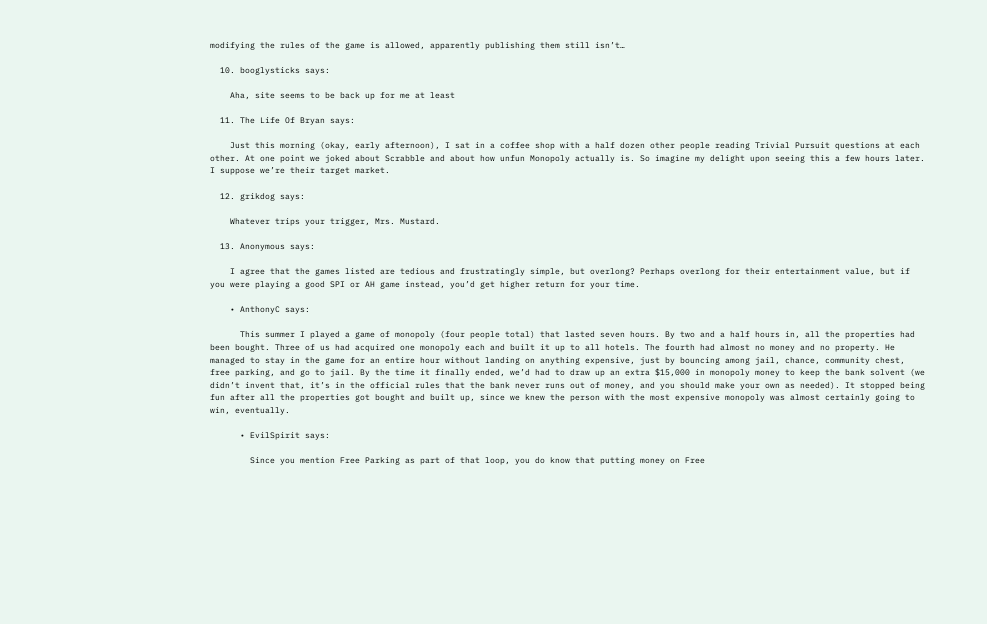modifying the rules of the game is allowed, apparently publishing them still isn’t…

  10. booglysticks says:

    Aha, site seems to be back up for me at least

  11. The Life Of Bryan says:

    Just this morning (okay, early afternoon), I sat in a coffee shop with a half dozen other people reading Trivial Pursuit questions at each other. At one point we joked about Scrabble and about how unfun Monopoly actually is. So imagine my delight upon seeing this a few hours later. I suppose we’re their target market.

  12. grikdog says:

    Whatever trips your trigger, Mrs. Mustard.

  13. Anonymous says:

    I agree that the games listed are tedious and frustratingly simple, but overlong? Perhaps overlong for their entertainment value, but if you were playing a good SPI or AH game instead, you’d get higher return for your time.

    • AnthonyC says:

      This summer I played a game of monopoly (four people total) that lasted seven hours. By two and a half hours in, all the properties had been bought. Three of us had acquired one monopoly each and built it up to all hotels. The fourth had almost no money and no property. He managed to stay in the game for an entire hour without landing on anything expensive, just by bouncing among jail, chance, community chest, free parking, and go to jail. By the time it finally ended, we’d had to draw up an extra $15,000 in monopoly money to keep the bank solvent (we didn’t invent that, it’s in the official rules that the bank never runs out of money, and you should make your own as needed). It stopped being fun after all the properties got bought and built up, since we knew the person with the most expensive monopoly was almost certainly going to win, eventually.

      • EvilSpirit says:

        Since you mention Free Parking as part of that loop, you do know that putting money on Free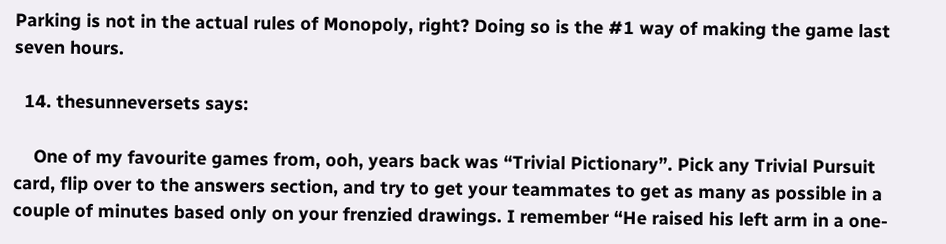Parking is not in the actual rules of Monopoly, right? Doing so is the #1 way of making the game last seven hours.

  14. thesunneversets says:

    One of my favourite games from, ooh, years back was “Trivial Pictionary”. Pick any Trivial Pursuit card, flip over to the answers section, and try to get your teammates to get as many as possible in a couple of minutes based only on your frenzied drawings. I remember “He raised his left arm in a one-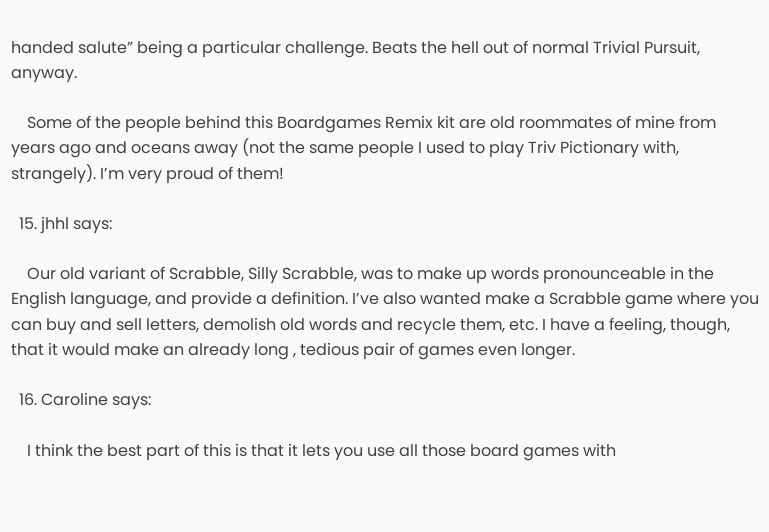handed salute” being a particular challenge. Beats the hell out of normal Trivial Pursuit, anyway.

    Some of the people behind this Boardgames Remix kit are old roommates of mine from years ago and oceans away (not the same people I used to play Triv Pictionary with, strangely). I’m very proud of them!

  15. jhhl says:

    Our old variant of Scrabble, Silly Scrabble, was to make up words pronounceable in the English language, and provide a definition. I’ve also wanted make a Scrabble game where you can buy and sell letters, demolish old words and recycle them, etc. I have a feeling, though, that it would make an already long , tedious pair of games even longer.

  16. Caroline says:

    I think the best part of this is that it lets you use all those board games with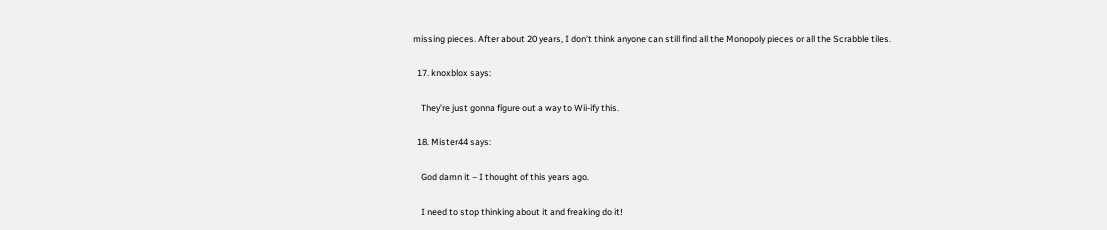missing pieces. After about 20 years, I don’t think anyone can still find all the Monopoly pieces or all the Scrabble tiles.

  17. knoxblox says:

    They’re just gonna figure out a way to Wii-ify this.

  18. Mister44 says:

    God damn it – I thought of this years ago.

    I need to stop thinking about it and freaking do it!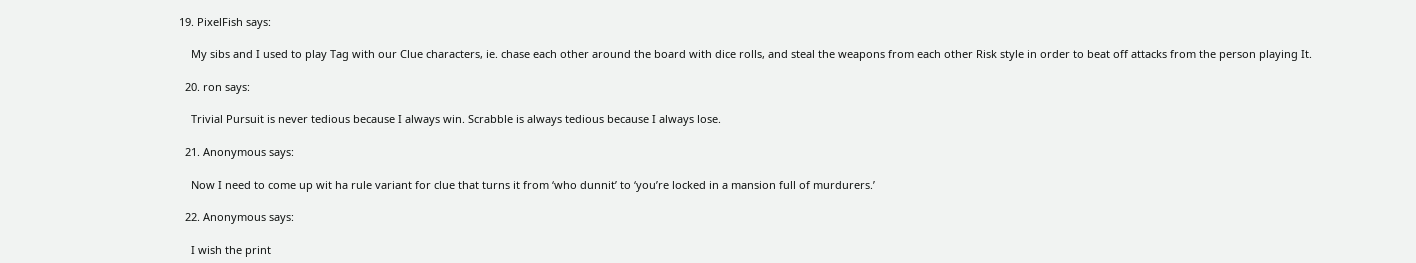19. PixelFish says:

    My sibs and I used to play Tag with our Clue characters, ie. chase each other around the board with dice rolls, and steal the weapons from each other Risk style in order to beat off attacks from the person playing It.

  20. ron says:

    Trivial Pursuit is never tedious because I always win. Scrabble is always tedious because I always lose.

  21. Anonymous says:

    Now I need to come up wit ha rule variant for clue that turns it from ‘who dunnit’ to ‘you’re locked in a mansion full of murdurers.’

  22. Anonymous says:

    I wish the print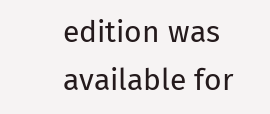edition was available for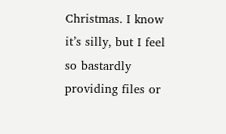Christmas. I know it’s silly, but I feel so bastardly providing files or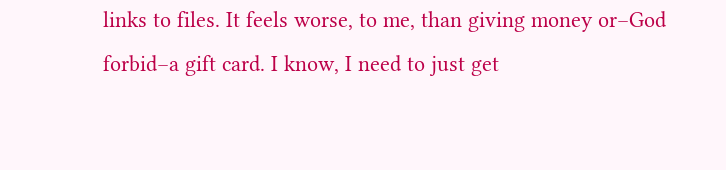links to files. It feels worse, to me, than giving money or–God forbid–a gift card. I know, I need to just get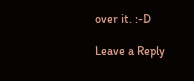over it. :-D

Leave a Reply